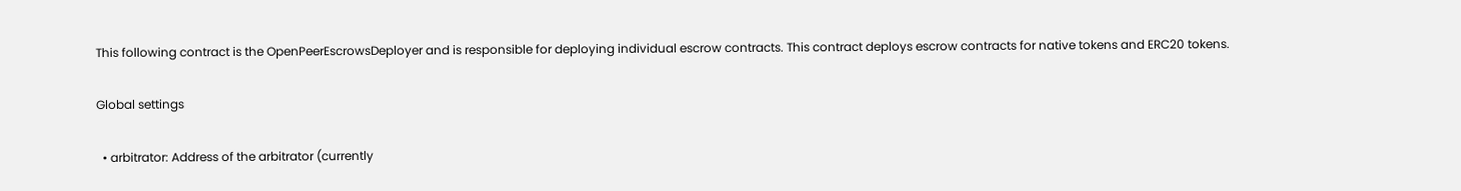This following contract is the OpenPeerEscrowsDeployer and is responsible for deploying individual escrow contracts. This contract deploys escrow contracts for native tokens and ERC20 tokens.

Global settings

  • arbitrator: Address of the arbitrator (currently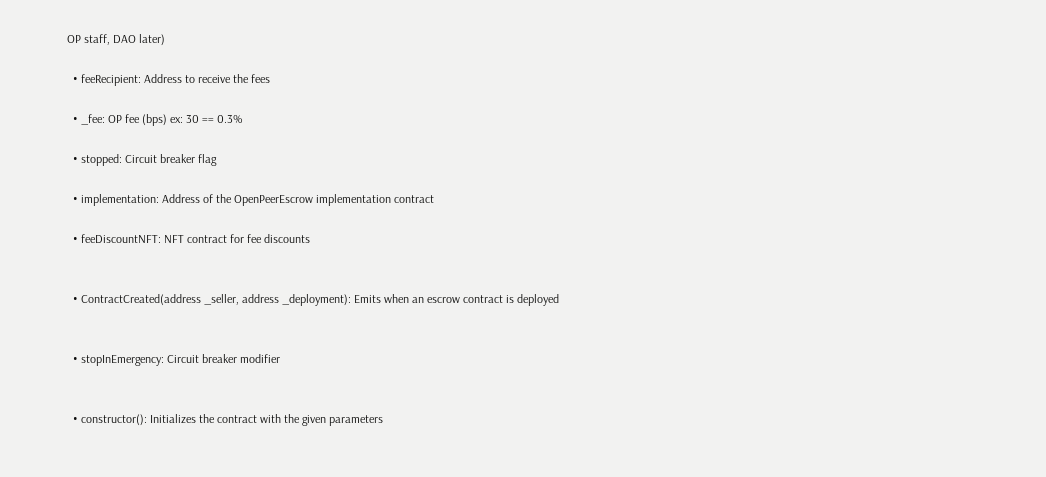OP staff, DAO later)

  • feeRecipient: Address to receive the fees

  • _fee: OP fee (bps) ex: 30 == 0.3%

  • stopped: Circuit breaker flag

  • implementation: Address of the OpenPeerEscrow implementation contract

  • feeDiscountNFT: NFT contract for fee discounts


  • ContractCreated(address _seller, address _deployment): Emits when an escrow contract is deployed


  • stopInEmergency: Circuit breaker modifier


  • constructor(): Initializes the contract with the given parameters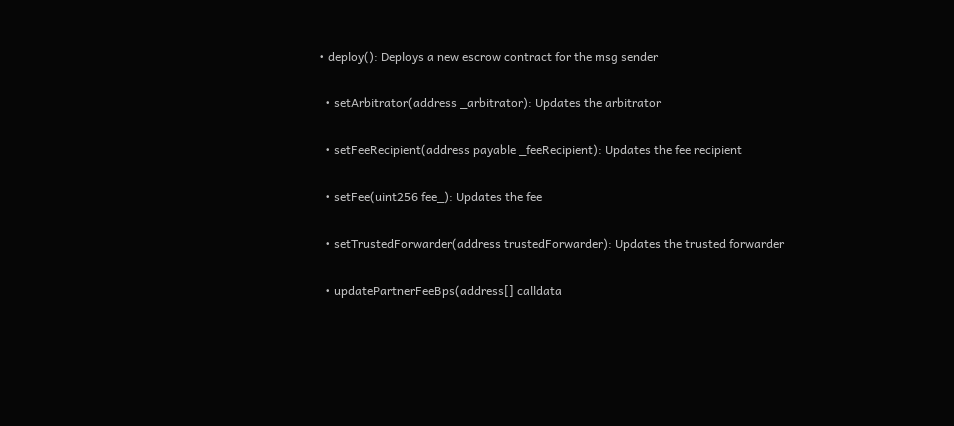• deploy(): Deploys a new escrow contract for the msg sender

  • setArbitrator(address _arbitrator): Updates the arbitrator

  • setFeeRecipient(address payable _feeRecipient): Updates the fee recipient

  • setFee(uint256 fee_): Updates the fee

  • setTrustedForwarder(address trustedForwarder): Updates the trusted forwarder

  • updatePartnerFeeBps(address[] calldata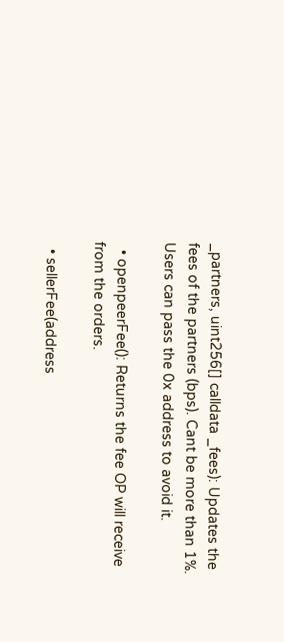_partners, uint256[] calldata _fees): Updates the fees of the partners (bps). Cant be more than 1%. Users can pass the 0x address to avoid it.

  • openpeerFee(): Returns the fee OP will receive from the orders.

  • sellerFee(address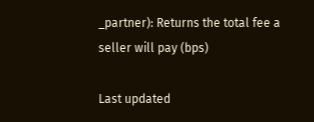_partner): Returns the total fee a seller will pay (bps)

Last updated